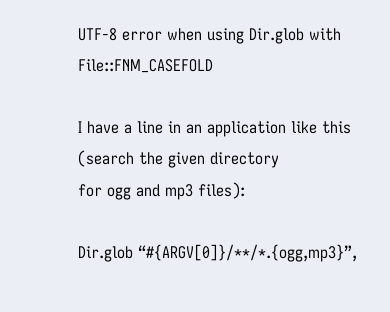UTF-8 error when using Dir.glob with File::FNM_CASEFOLD

I have a line in an application like this (search the given directory
for ogg and mp3 files):

Dir.glob “#{ARGV[0]}/**/*.{ogg,mp3}”,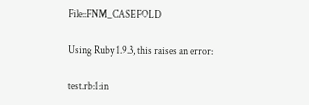File::FNM_CASEFOLD

Using Ruby 1.9.3, this raises an error:

test.rb:1:in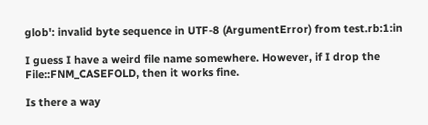glob': invalid byte sequence in UTF-8 (ArgumentError) from test.rb:1:in

I guess I have a weird file name somewhere. However, if I drop the
File::FNM_CASEFOLD, then it works fine.

Is there a way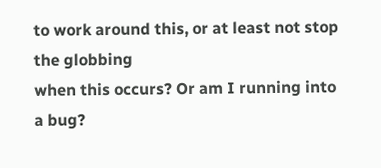to work around this, or at least not stop the globbing
when this occurs? Or am I running into a bug?